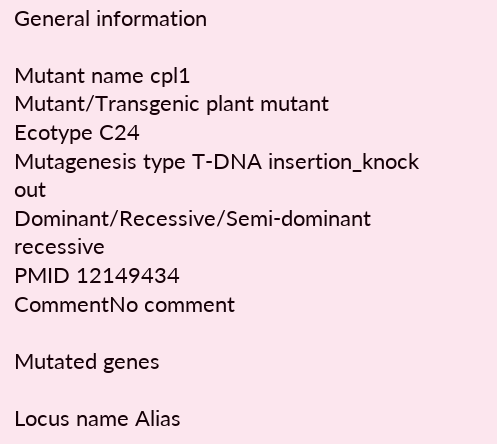General information

Mutant name cpl1
Mutant/Transgenic plant mutant
Ecotype C24
Mutagenesis type T-DNA insertion_knock out
Dominant/Recessive/Semi-dominant recessive
PMID 12149434
CommentNo comment

Mutated genes

Locus name Alias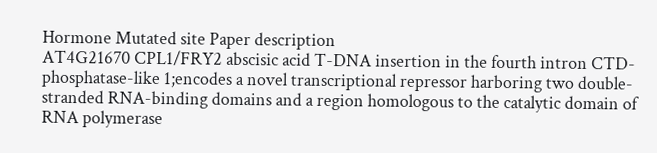Hormone Mutated site Paper description
AT4G21670 CPL1/FRY2 abscisic acid T-DNA insertion in the fourth intron CTD-phosphatase-like 1;encodes a novel transcriptional repressor harboring two double-stranded RNA-binding domains and a region homologous to the catalytic domain of RNA polymerase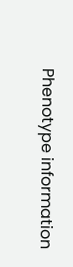Phenotype information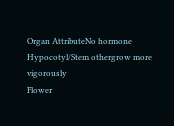Organ AttributeNo hormone
Hypocotyl/Stem othergrow more vigorously
Flower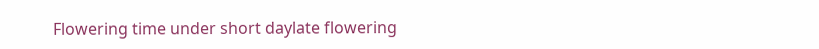Flowering time under short daylate flowering